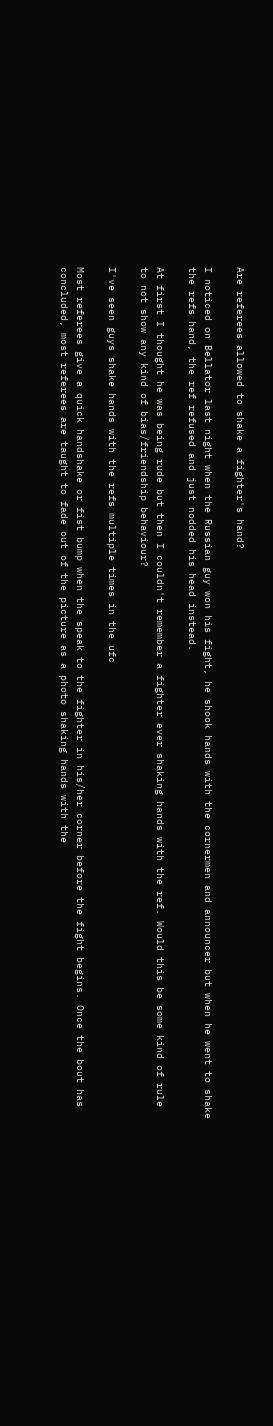Are referees allowed to shake a fighter's hand?

I noticed on Bellator last night when the Russian guy won his fight, he shook hands with the cornermen and announcer but when he went to shake the refs hand, the ref refused and just nodded his head instead.

At first I thought he was being rude but then I couldn't remember a fighter ever shaking hands with the ref. Would this be some kind of rule to not show any kind of bias/friendship behaviour?

I've seen guys shake hands with the refs multiple times in the ufc

Most referees give a quick handshake or fist bump when the speak to the fighter in his/her corner before the fight begins. Once the bout has concluded, most referees are taught to fade out of the picture as a photo shaking hands with the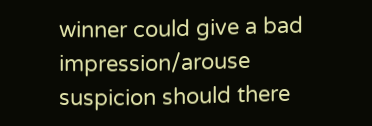winner could give a bad impression/arouse suspicion should there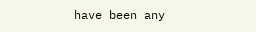have been any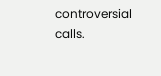controversial calls.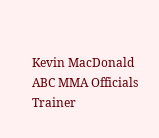Kevin MacDonald
ABC MMA Officials Trainer